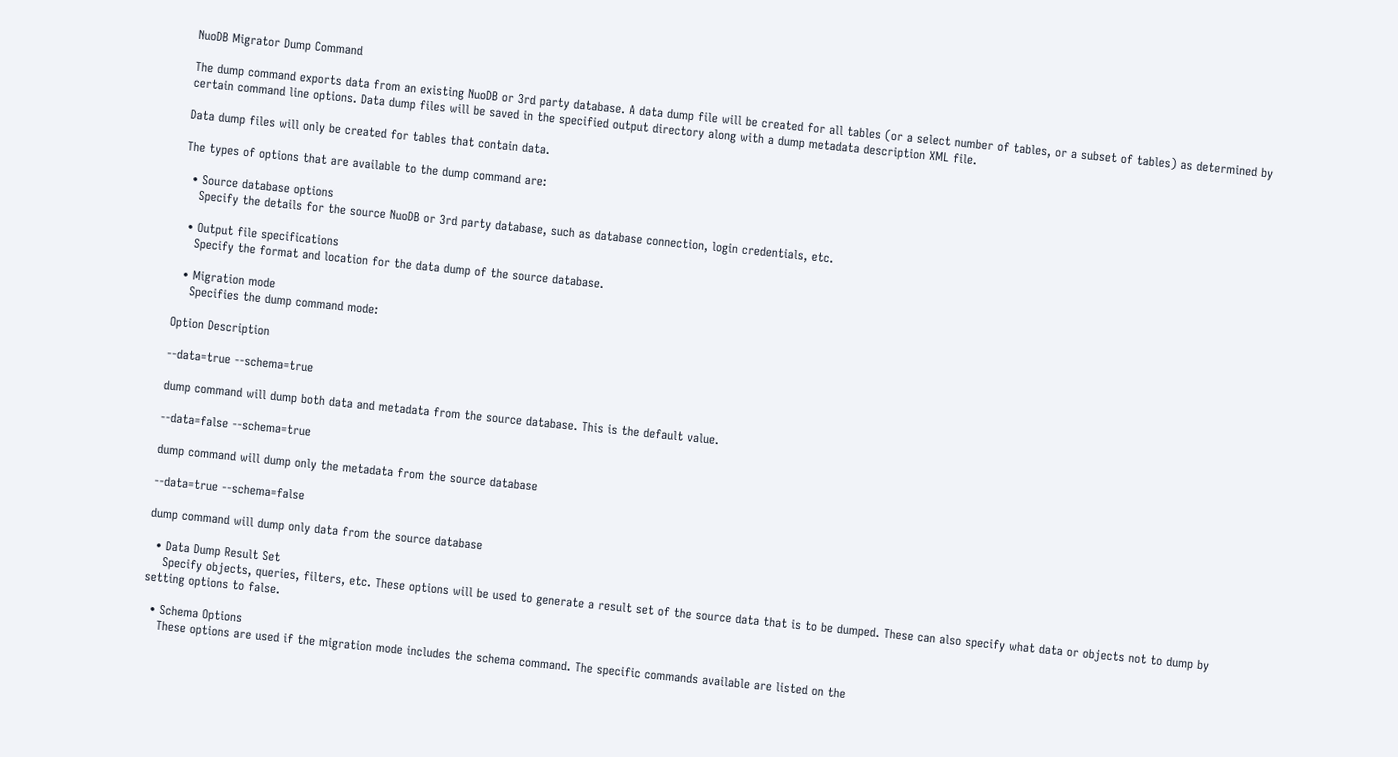NuoDB Migrator Dump Command

The dump command exports data from an existing NuoDB or 3rd party database. A data dump file will be created for all tables (or a select number of tables, or a subset of tables) as determined by certain command line options. Data dump files will be saved in the specified output directory along with a dump metadata description XML file.

Data dump files will only be created for tables that contain data.

The types of options that are available to the dump command are:

  • Source database options
    Specify the details for the source NuoDB or 3rd party database, such as database connection, login credentials, etc.

  • Output file specifications
    Specify the format and location for the data dump of the source database.

  • Migration mode
    Specifies the dump command mode:

Option Description

--data=true --schema=true

dump command will dump both data and metadata from the source database. This is the default value.

--data=false --schema=true

dump command will dump only the metadata from the source database

--data=true --schema=false

dump command will dump only data from the source database

  • Data Dump Result Set
    Specify objects, queries, filters, etc. These options will be used to generate a result set of the source data that is to be dumped. These can also specify what data or objects not to dump by setting options to false.

  • Schema Options
    These options are used if the migration mode includes the schema command. The specific commands available are listed on the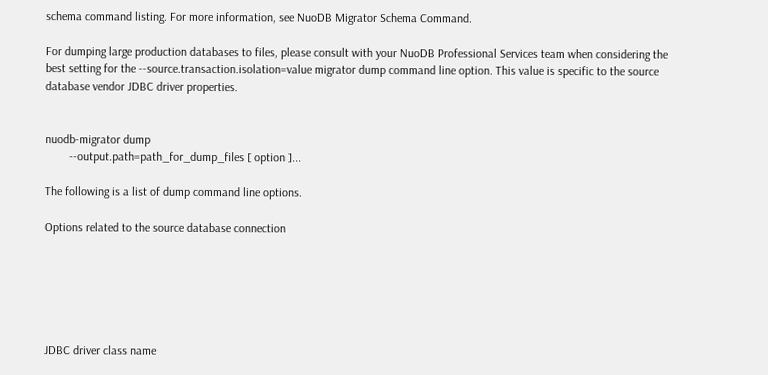schema command listing. For more information, see NuoDB Migrator Schema Command.

For dumping large production databases to files, please consult with your NuoDB Professional Services team when considering the best setting for the --source.transaction.isolation=value migrator dump command line option. This value is specific to the source database vendor JDBC driver properties.


nuodb-migrator dump
        --output.path=path_for_dump_files [ option ]...

The following is a list of dump command line options.

Options related to the source database connection






JDBC driver class name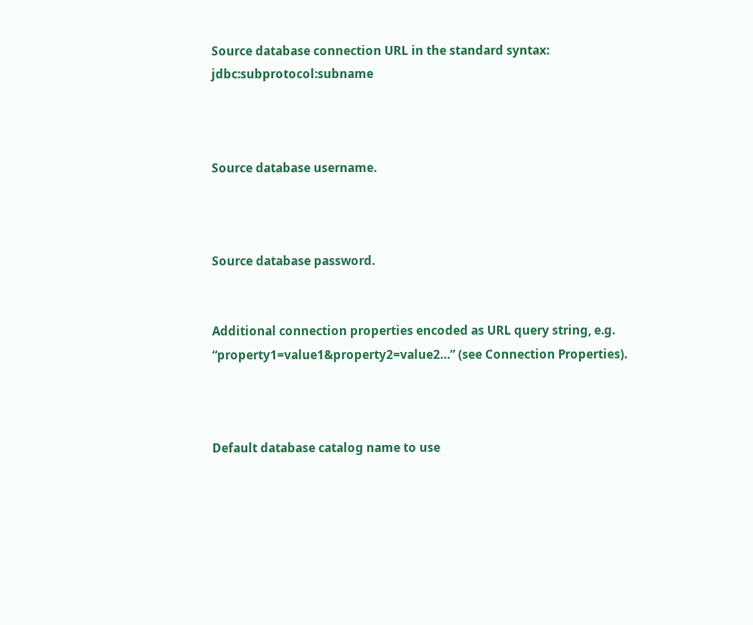Source database connection URL in the standard syntax: jdbc:subprotocol:subname



Source database username.



Source database password.


Additional connection properties encoded as URL query string, e.g. “property1=value1&property2=value2…” (see Connection Properties).



Default database catalog name to use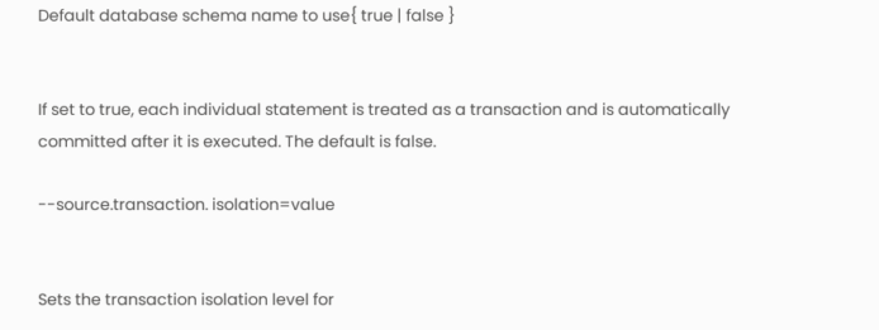Default database schema name to use{ true | false }


If set to true, each individual statement is treated as a transaction and is automatically committed after it is executed. The default is false.

--source.transaction. isolation=value


Sets the transaction isolation level for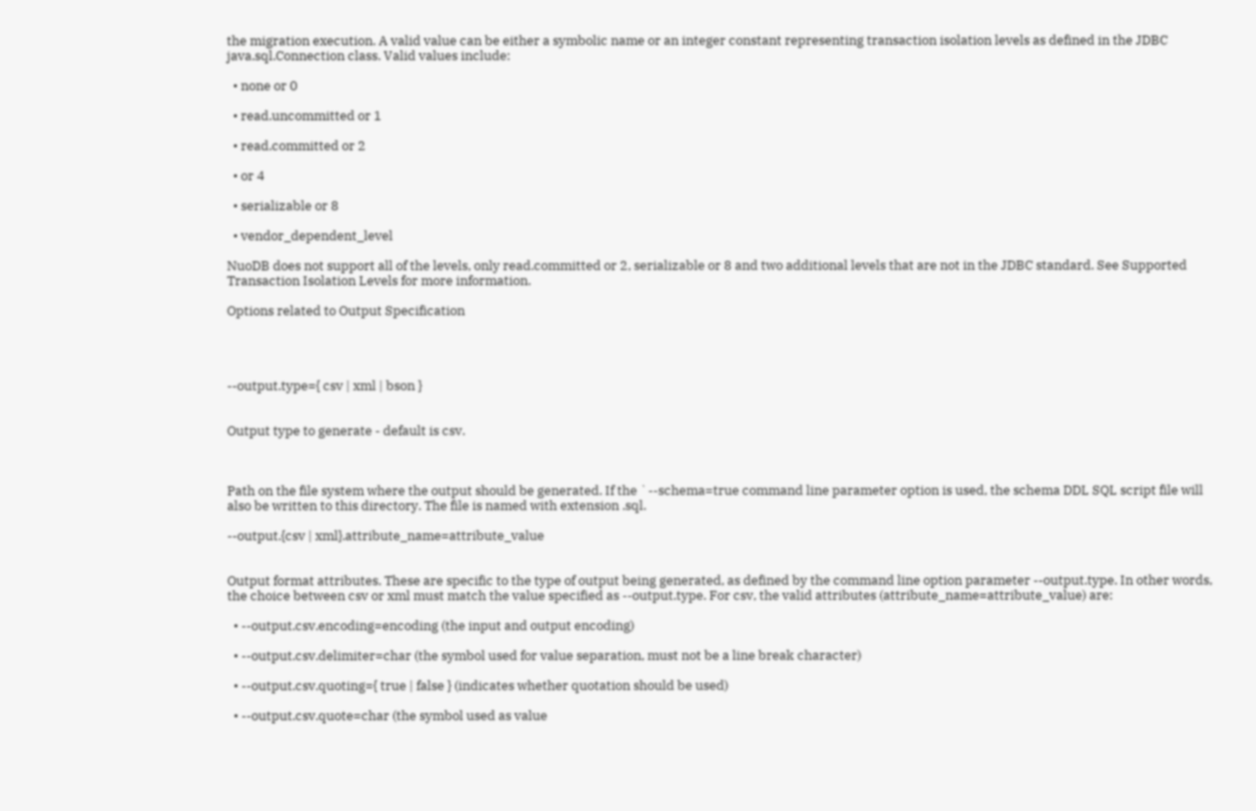the migration execution. A valid value can be either a symbolic name or an integer constant representing transaction isolation levels as defined in the JDBC java.sql.Connection class. Valid values include:

  • none or 0

  • read.uncommitted or 1

  • read.committed or 2

  • or 4

  • serializable or 8

  • vendor_dependent_level

NuoDB does not support all of the levels, only read.committed or 2, serializable or 8 and two additional levels that are not in the JDBC standard. See Supported Transaction Isolation Levels for more information.

Options related to Output Specification




--output.type={ csv | xml | bson }


Output type to generate - default is csv.



Path on the file system where the output should be generated. If the `--schema=true command line parameter option is used, the schema DDL SQL script file will also be written to this directory. The file is named with extension .sql.

--output.{csv | xml}.attribute_name=attribute_value


Output format attributes. These are specific to the type of output being generated, as defined by the command line option parameter --output.type. In other words, the choice between csv or xml must match the value specified as --output.type. For csv, the valid attributes (attribute_name=attribute_value) are:

  • --output.csv.encoding=encoding (the input and output encoding)

  • --output.csv.delimiter=char (the symbol used for value separation, must not be a line break character)

  • --output.csv.quoting={ true | false } (indicates whether quotation should be used)

  • --output.csv.quote=char (the symbol used as value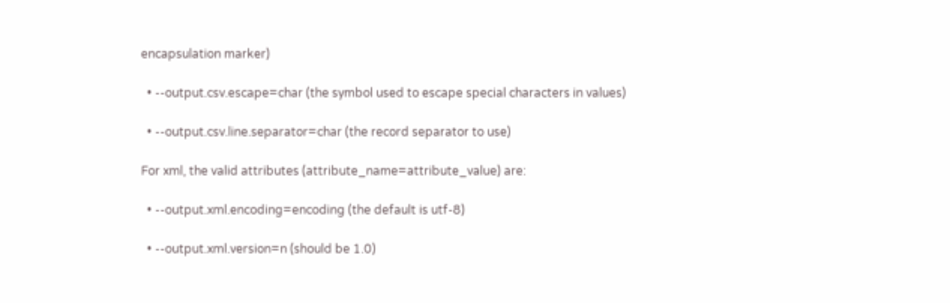encapsulation marker)

  • --output.csv.escape=char (the symbol used to escape special characters in values)

  • --output.csv.line.separator=char (the record separator to use)

For xml, the valid attributes (attribute_name=attribute_value) are:

  • --output.xml.encoding=encoding (the default is utf-8)

  • --output.xml.version=n (should be 1.0)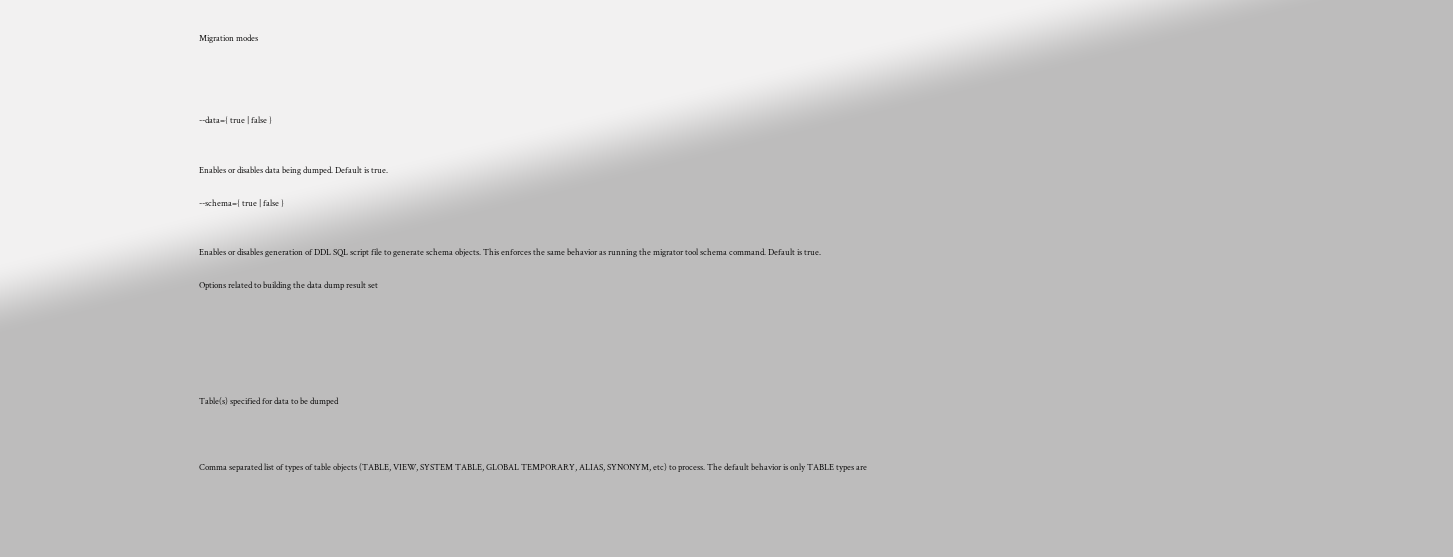Migration modes




--data={ true | false }


Enables or disables data being dumped. Default is true.

--schema={ true | false }


Enables or disables generation of DDL SQL script file to generate schema objects. This enforces the same behavior as running the migrator tool schema command. Default is true.

Options related to building the data dump result set






Table(s) specified for data to be dumped



Comma separated list of types of table objects (TABLE, VIEW, SYSTEM TABLE, GLOBAL TEMPORARY, ALIAS, SYNONYM, etc) to process. The default behavior is only TABLE types are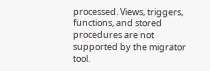processed. Views, triggers, functions, and stored procedures are not supported by the migrator tool.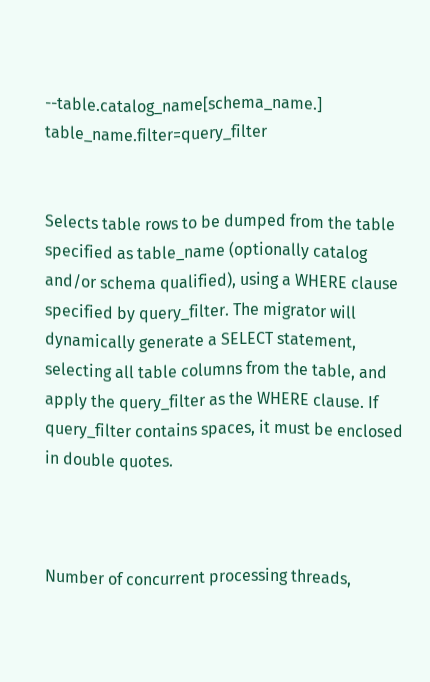--table.catalog_name[schema_name.] table_name.filter=query_filter


Selects table rows to be dumped from the table specified as table_name (optionally catalog and/or schema qualified), using a WHERE clause specified by query_filter. The migrator will dynamically generate a SELECT statement, selecting all table columns from the table, and apply the query_filter as the WHERE clause. If query_filter contains spaces, it must be enclosed in double quotes.



Number of concurrent processing threads,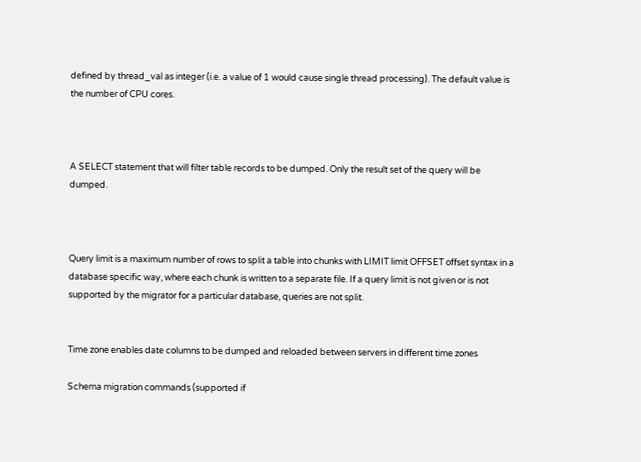defined by thread_val as integer (i.e. a value of 1 would cause single thread processing). The default value is the number of CPU cores.



A SELECT statement that will filter table records to be dumped. Only the result set of the query will be dumped.



Query limit is a maximum number of rows to split a table into chunks with LIMIT limit OFFSET offset syntax in a database specific way, where each chunk is written to a separate file. If a query limit is not given or is not supported by the migrator for a particular database, queries are not split.


Time zone enables date columns to be dumped and reloaded between servers in different time zones

Schema migration commands (supported if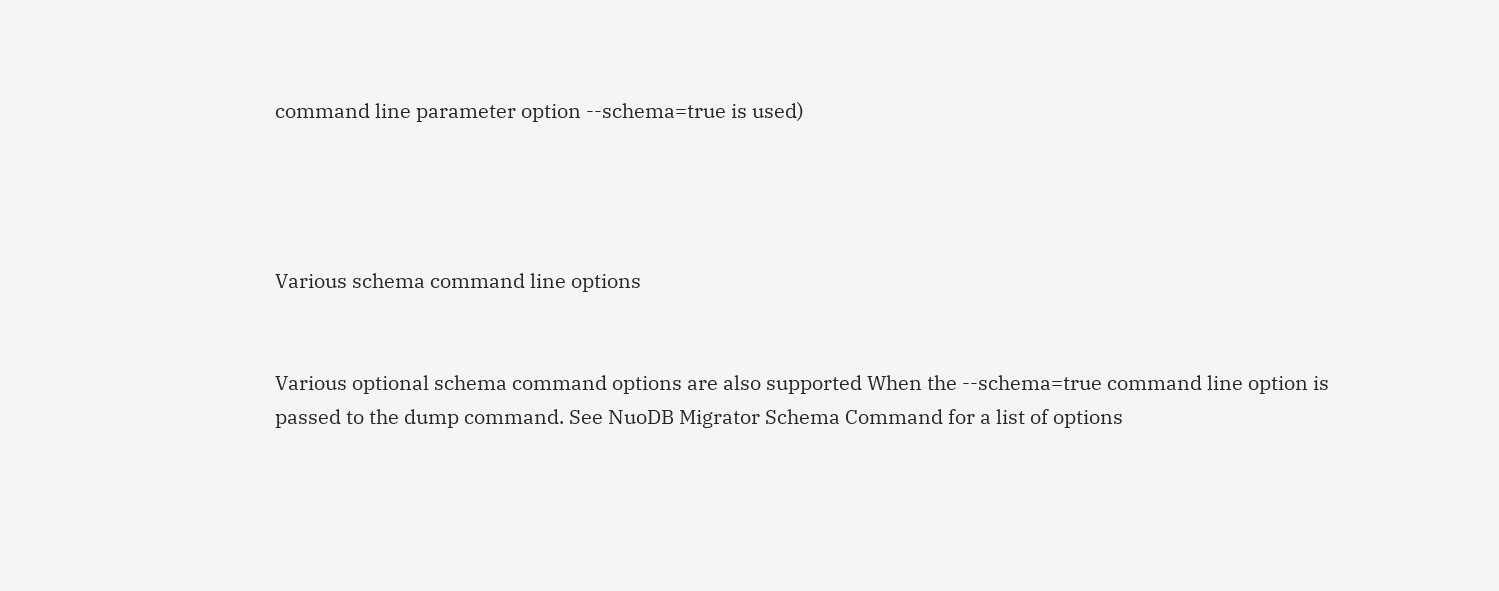command line parameter option --schema=true is used)




Various schema command line options


Various optional schema command options are also supported When the --schema=true command line option is passed to the dump command. See NuoDB Migrator Schema Command for a list of options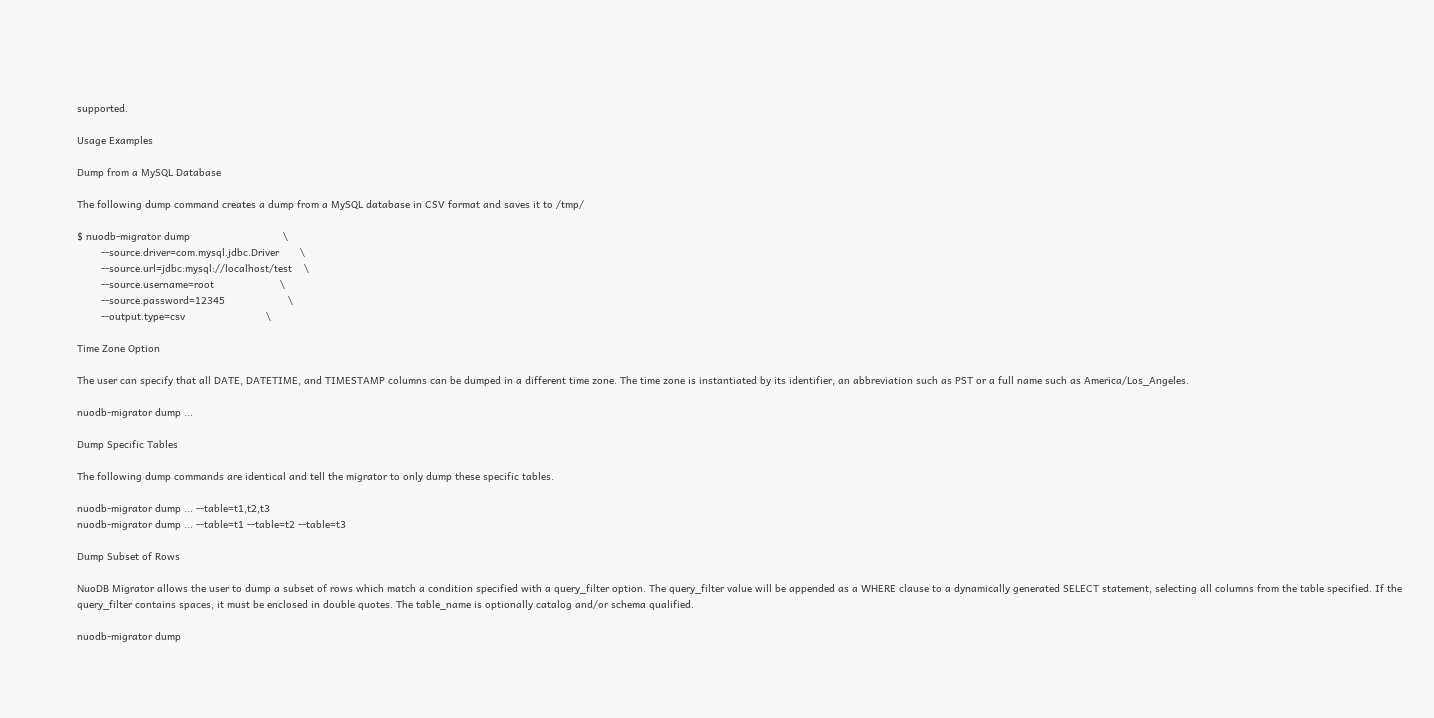supported.

Usage Examples

Dump from a MySQL Database

The following dump command creates a dump from a MySQL database in CSV format and saves it to /tmp/

$ nuodb-migrator dump                               \
        --source.driver=com.mysql.jdbc.Driver       \
        --source.url=jdbc:mysql://localhost/test    \
        --source.username=root                      \
        --source.password=12345                     \
        --output.type=csv                           \

Time Zone Option

The user can specify that all DATE, DATETIME, and TIMESTAMP columns can be dumped in a different time zone. The time zone is instantiated by its identifier, an abbreviation such as PST or a full name such as America/Los_Angeles.

nuodb-migrator dump ...

Dump Specific Tables

The following dump commands are identical and tell the migrator to only dump these specific tables.

nuodb-migrator dump ... --table=t1,t2,t3
nuodb-migrator dump ... --table=t1 --table=t2 --table=t3

Dump Subset of Rows

NuoDB Migrator allows the user to dump a subset of rows which match a condition specified with a query_filter option. The query_filter value will be appended as a WHERE clause to a dynamically generated SELECT statement, selecting all columns from the table specified. If the query_filter contains spaces, it must be enclosed in double quotes. The table_name is optionally catalog and/or schema qualified.

nuodb-migrator dump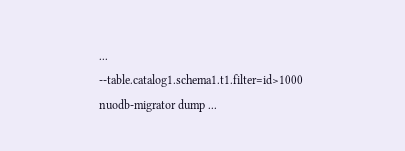... --table.catalog1.schema1.t1.filter=id>1000
nuodb-migrator dump ...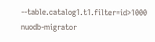--table.catalog1.t1.filter=id>1000
nuodb-migrator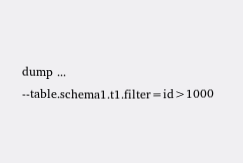dump ... --table.schema1.t1.filter=id>1000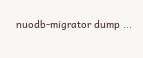nuodb-migrator dump ...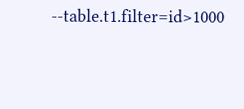--table.t1.filter=id>1000